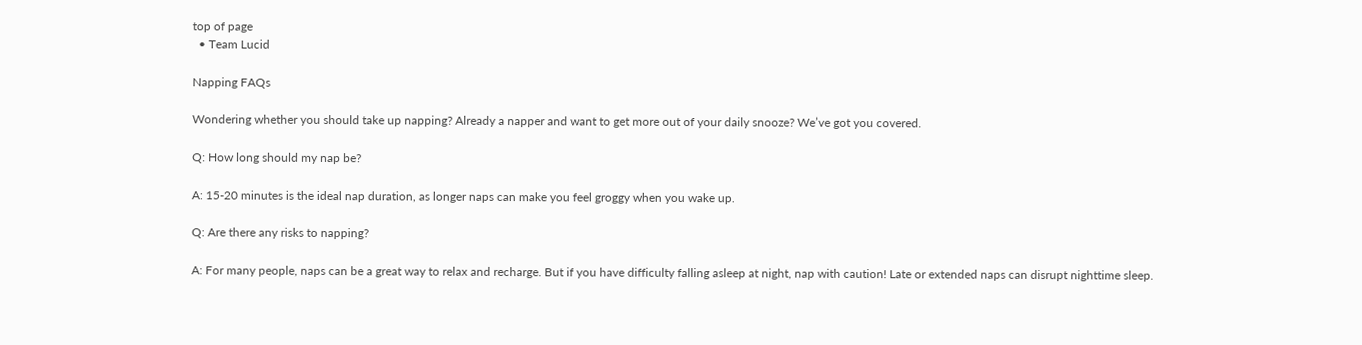top of page
  • Team Lucid

Napping FAQs

Wondering whether you should take up napping? Already a napper and want to get more out of your daily snooze? We’ve got you covered.

Q: How long should my nap be?

A: 15-20 minutes is the ideal nap duration, as longer naps can make you feel groggy when you wake up.

Q: Are there any risks to napping?

A: For many people, naps can be a great way to relax and recharge. But if you have difficulty falling asleep at night, nap with caution! Late or extended naps can disrupt nighttime sleep.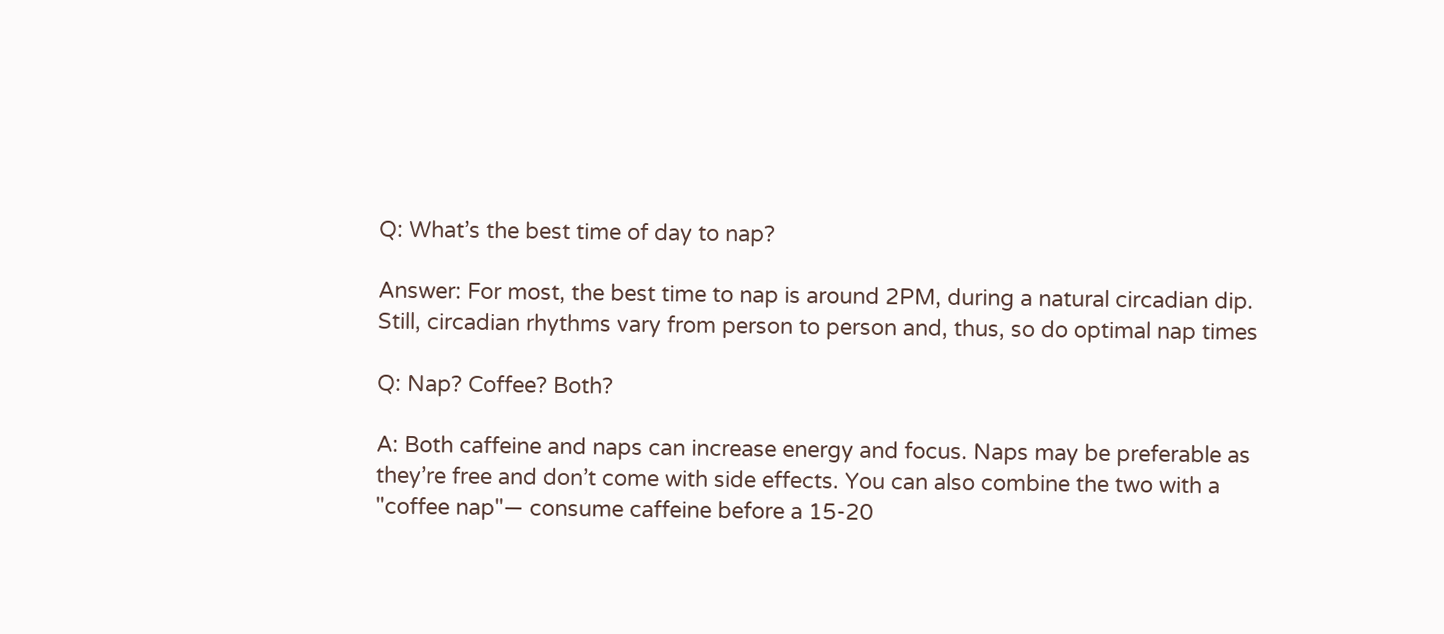Q: What’s the best time of day to nap?

Answer: For most, the best time to nap is around 2PM, during a natural circadian dip. Still, circadian rhythms vary from person to person and, thus, so do optimal nap times

Q: Nap? Coffee? Both?

A: Both caffeine and naps can increase energy and focus. Naps may be preferable as they’re free and don’t come with side effects. You can also combine the two with a "coffee nap"— consume caffeine before a 15-20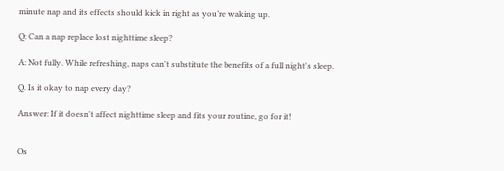minute nap and its effects should kick in right as you’re waking up.

Q: Can a nap replace lost nighttime sleep?

A: Not fully. While refreshing, naps can't substitute the benefits of a full night's sleep.

Q. Is it okay to nap every day?

Answer: If it doesn't affect nighttime sleep and fits your routine, go for it!


Os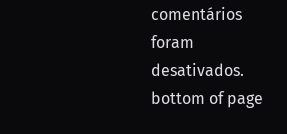comentários foram desativados.
bottom of page